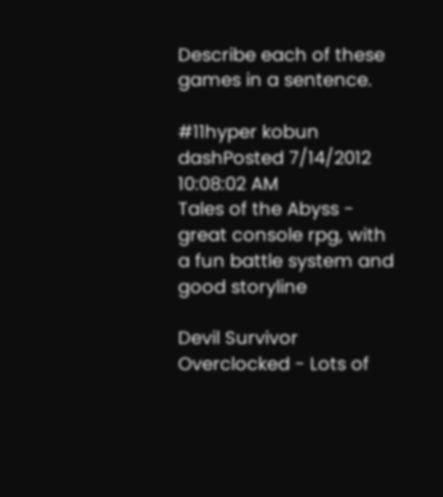Describe each of these games in a sentence.

#11hyper kobun dashPosted 7/14/2012 10:08:02 AM
Tales of the Abyss - great console rpg, with a fun battle system and good storyline

Devil Survivor Overclocked - Lots of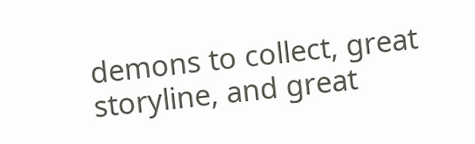demons to collect, great storyline, and great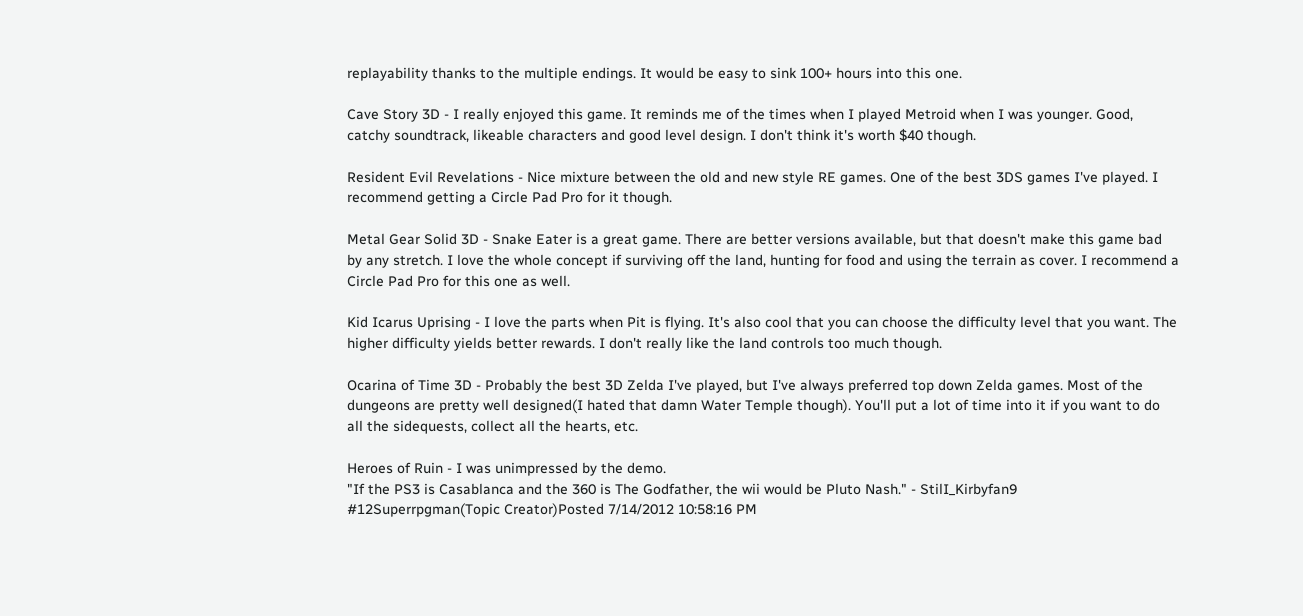replayability thanks to the multiple endings. It would be easy to sink 100+ hours into this one.

Cave Story 3D - I really enjoyed this game. It reminds me of the times when I played Metroid when I was younger. Good, catchy soundtrack, likeable characters and good level design. I don't think it's worth $40 though.

Resident Evil Revelations - Nice mixture between the old and new style RE games. One of the best 3DS games I've played. I recommend getting a Circle Pad Pro for it though.

Metal Gear Solid 3D - Snake Eater is a great game. There are better versions available, but that doesn't make this game bad by any stretch. I love the whole concept if surviving off the land, hunting for food and using the terrain as cover. I recommend a Circle Pad Pro for this one as well.

Kid Icarus Uprising - I love the parts when Pit is flying. It's also cool that you can choose the difficulty level that you want. The higher difficulty yields better rewards. I don't really like the land controls too much though.

Ocarina of Time 3D - Probably the best 3D Zelda I've played, but I've always preferred top down Zelda games. Most of the dungeons are pretty well designed(I hated that damn Water Temple though). You'll put a lot of time into it if you want to do all the sidequests, collect all the hearts, etc.

Heroes of Ruin - I was unimpressed by the demo.
"If the PS3 is Casablanca and the 360 is The Godfather, the wii would be Pluto Nash." - StilI_Kirbyfan9
#12Superrpgman(Topic Creator)Posted 7/14/2012 10:58:16 PM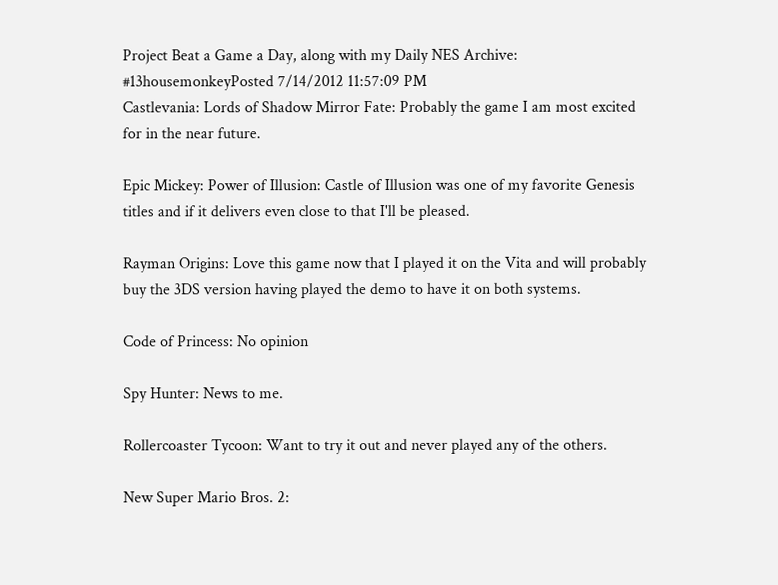Project Beat a Game a Day, along with my Daily NES Archive:
#13housemonkeyPosted 7/14/2012 11:57:09 PM
Castlevania: Lords of Shadow Mirror Fate: Probably the game I am most excited for in the near future.

Epic Mickey: Power of Illusion: Castle of Illusion was one of my favorite Genesis titles and if it delivers even close to that I'll be pleased.

Rayman Origins: Love this game now that I played it on the Vita and will probably buy the 3DS version having played the demo to have it on both systems.

Code of Princess: No opinion

Spy Hunter: News to me.

Rollercoaster Tycoon: Want to try it out and never played any of the others.

New Super Mario Bros. 2: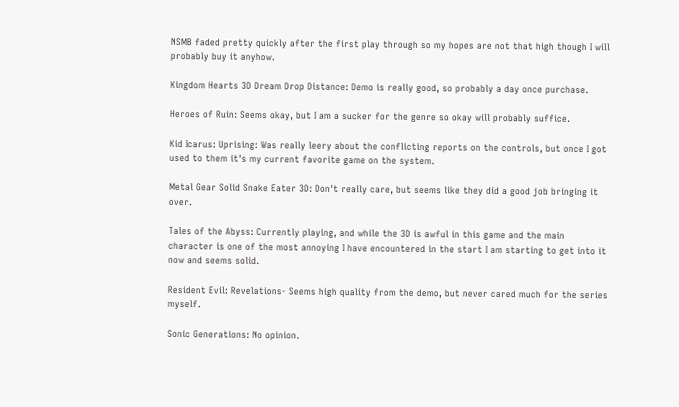NSMB faded pretty quickly after the first play through so my hopes are not that high though I will probably buy it anyhow.

Kingdom Hearts 3D Dream Drop Distance: Demo is really good, so probably a day once purchase.

Heroes of Ruin: Seems okay, but I am a sucker for the genre so okay will probably suffice.

Kid Icarus: Uprising: Was really leery about the conflicting reports on the controls, but once I got used to them it's my current favorite game on the system.

Metal Gear Solid Snake Eater 3D: Don't really care, but seems like they did a good job bringing it over.

Tales of the Abyss: Currently playing, and while the 3D is awful in this game and the main character is one of the most annoying I have encountered in the start I am starting to get into it now and seems solid.

Resident Evil: Revelations- Seems high quality from the demo, but never cared much for the series myself.

Sonic Generations: No opinion.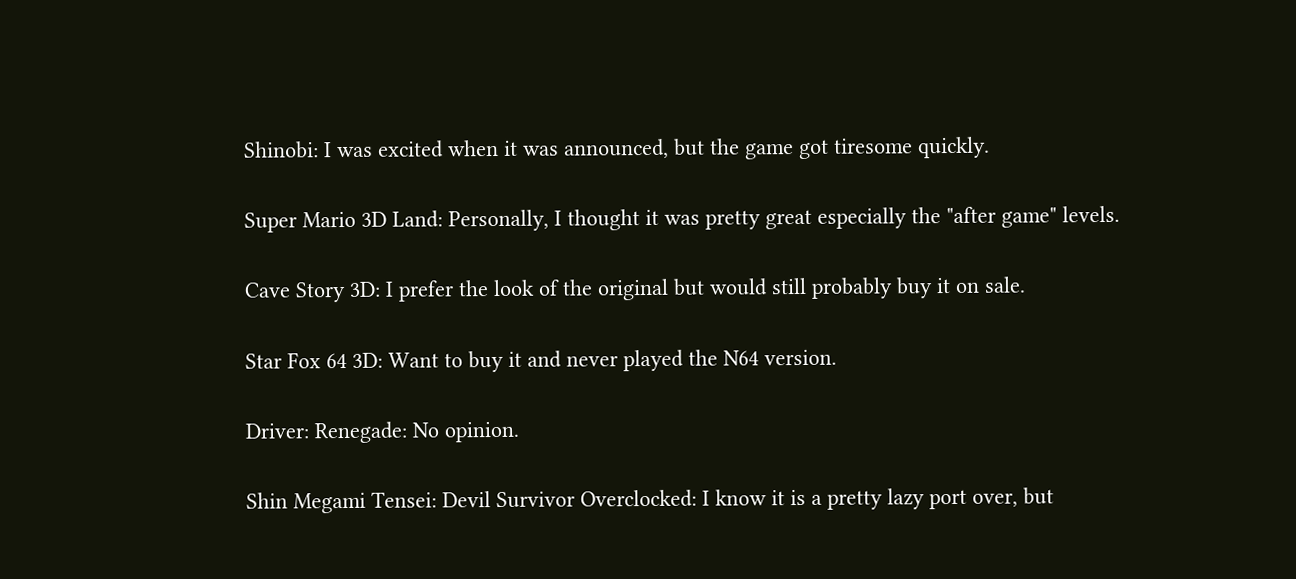Shinobi: I was excited when it was announced, but the game got tiresome quickly.

Super Mario 3D Land: Personally, I thought it was pretty great especially the "after game" levels.

Cave Story 3D: I prefer the look of the original but would still probably buy it on sale.

Star Fox 64 3D: Want to buy it and never played the N64 version.

Driver: Renegade: No opinion.

Shin Megami Tensei: Devil Survivor Overclocked: I know it is a pretty lazy port over, but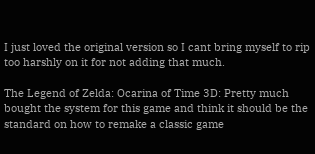I just loved the original version so I cant bring myself to rip too harshly on it for not adding that much.

The Legend of Zelda: Ocarina of Time 3D: Pretty much bought the system for this game and think it should be the standard on how to remake a classic game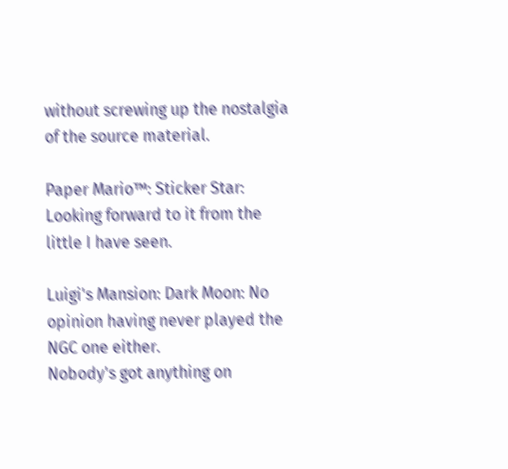without screwing up the nostalgia of the source material.

Paper Mario™: Sticker Star: Looking forward to it from the little I have seen.

Luigi's Mansion: Dark Moon: No opinion having never played the NGC one either.
Nobody's got anything on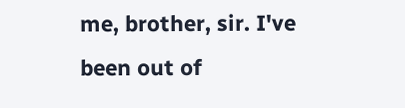me, brother, sir. I've been out of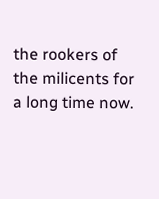the rookers of the milicents for a long time now.